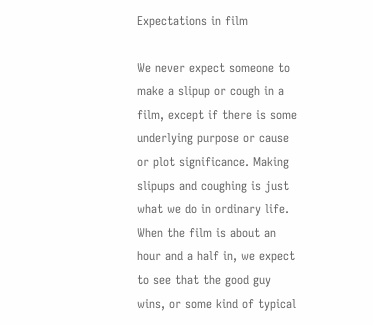Expectations in film

We never expect someone to make a slipup or cough in a film, except if there is some underlying purpose or cause or plot significance. Making slipups and coughing is just what we do in ordinary life. When the film is about an hour and a half in, we expect to see that the good guy wins, or some kind of typical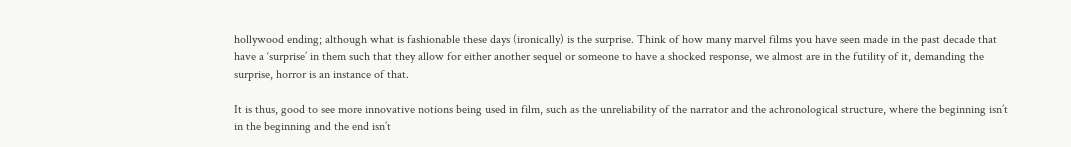hollywood ending; although what is fashionable these days (ironically) is the surprise. Think of how many marvel films you have seen made in the past decade that have a ‘surprise’ in them such that they allow for either another sequel or someone to have a shocked response, we almost are in the futility of it, demanding the surprise, horror is an instance of that.

It is thus, good to see more innovative notions being used in film, such as the unreliability of the narrator and the achronological structure, where the beginning isn’t in the beginning and the end isn’t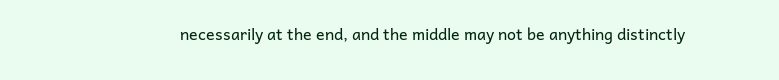necessarily at the end, and the middle may not be anything distinctly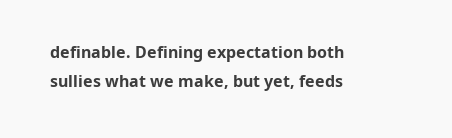definable. Defining expectation both sullies what we make, but yet, feeds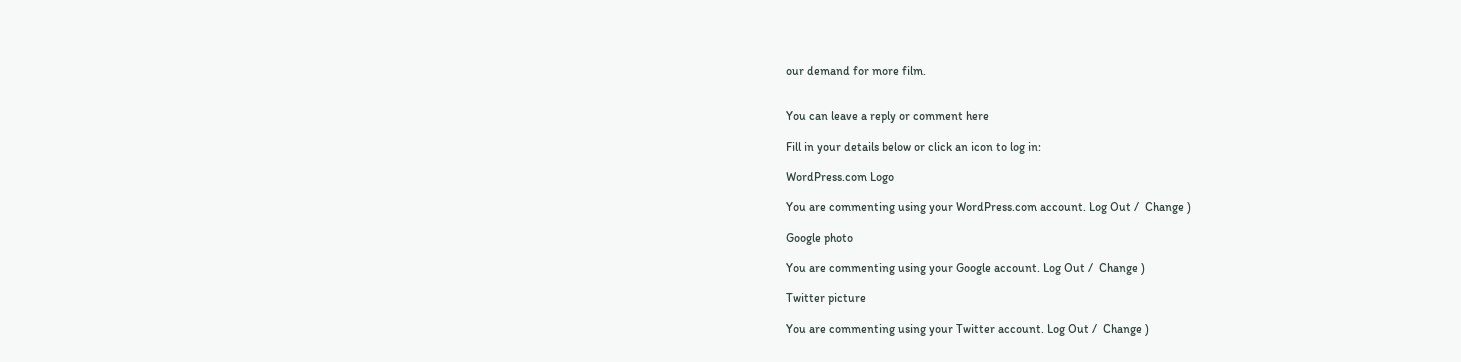our demand for more film.


You can leave a reply or comment here

Fill in your details below or click an icon to log in:

WordPress.com Logo

You are commenting using your WordPress.com account. Log Out /  Change )

Google photo

You are commenting using your Google account. Log Out /  Change )

Twitter picture

You are commenting using your Twitter account. Log Out /  Change )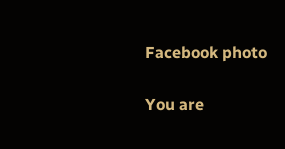Facebook photo

You are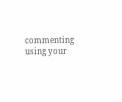commenting using your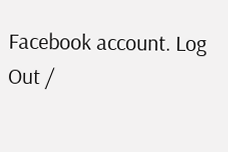Facebook account. Log Out /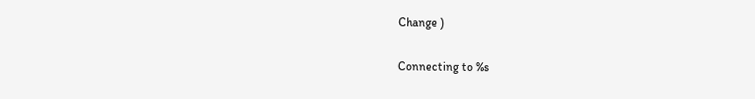Change )

Connecting to %s